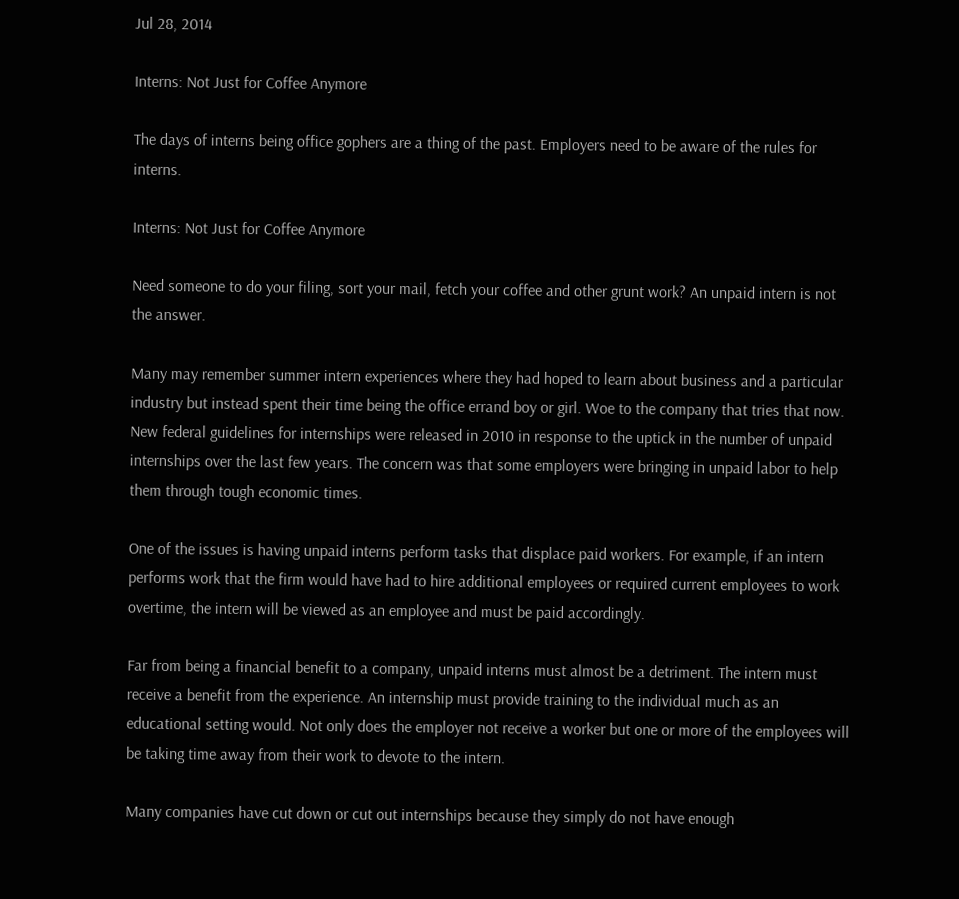Jul 28, 2014

Interns: Not Just for Coffee Anymore

The days of interns being office gophers are a thing of the past. Employers need to be aware of the rules for interns.

Interns: Not Just for Coffee Anymore

Need someone to do your filing, sort your mail, fetch your coffee and other grunt work? An unpaid intern is not the answer.

Many may remember summer intern experiences where they had hoped to learn about business and a particular industry but instead spent their time being the office errand boy or girl. Woe to the company that tries that now. New federal guidelines for internships were released in 2010 in response to the uptick in the number of unpaid internships over the last few years. The concern was that some employers were bringing in unpaid labor to help them through tough economic times.

One of the issues is having unpaid interns perform tasks that displace paid workers. For example, if an intern performs work that the firm would have had to hire additional employees or required current employees to work overtime, the intern will be viewed as an employee and must be paid accordingly.

Far from being a financial benefit to a company, unpaid interns must almost be a detriment. The intern must receive a benefit from the experience. An internship must provide training to the individual much as an educational setting would. Not only does the employer not receive a worker but one or more of the employees will be taking time away from their work to devote to the intern.

Many companies have cut down or cut out internships because they simply do not have enough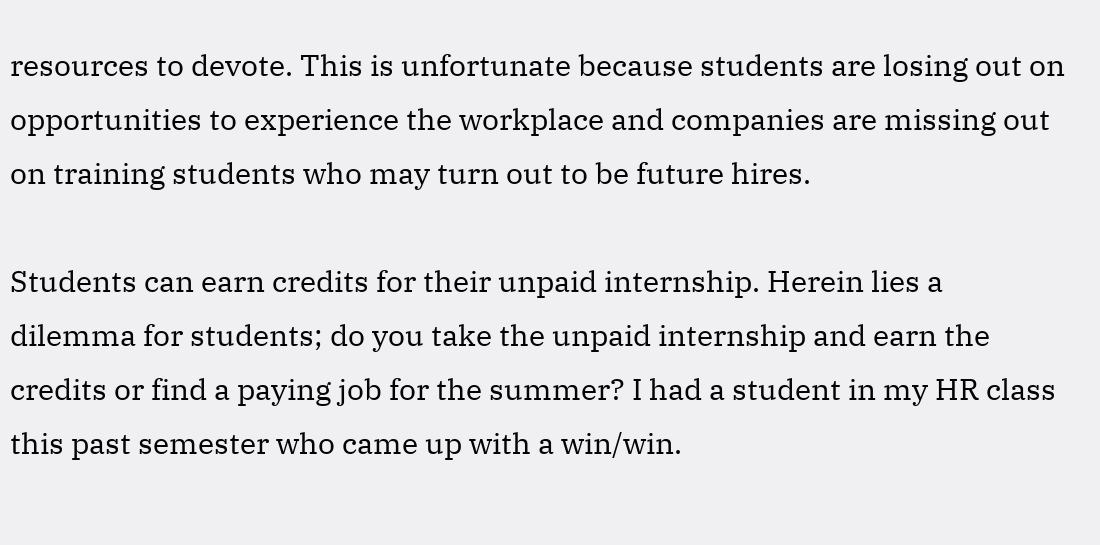resources to devote. This is unfortunate because students are losing out on opportunities to experience the workplace and companies are missing out on training students who may turn out to be future hires.

Students can earn credits for their unpaid internship. Herein lies a dilemma for students; do you take the unpaid internship and earn the credits or find a paying job for the summer? I had a student in my HR class this past semester who came up with a win/win.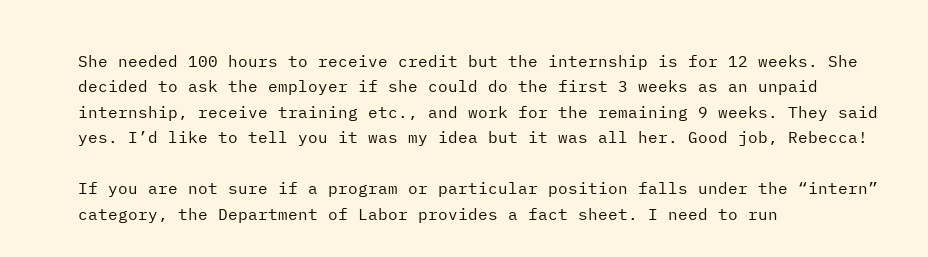She needed 100 hours to receive credit but the internship is for 12 weeks. She decided to ask the employer if she could do the first 3 weeks as an unpaid internship, receive training etc., and work for the remaining 9 weeks. They said yes. I’d like to tell you it was my idea but it was all her. Good job, Rebecca!

If you are not sure if a program or particular position falls under the “intern” category, the Department of Labor provides a fact sheet. I need to run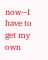now—I have to get my own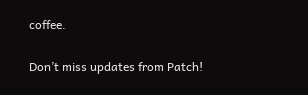coffee.

Don’t miss updates from Patch!